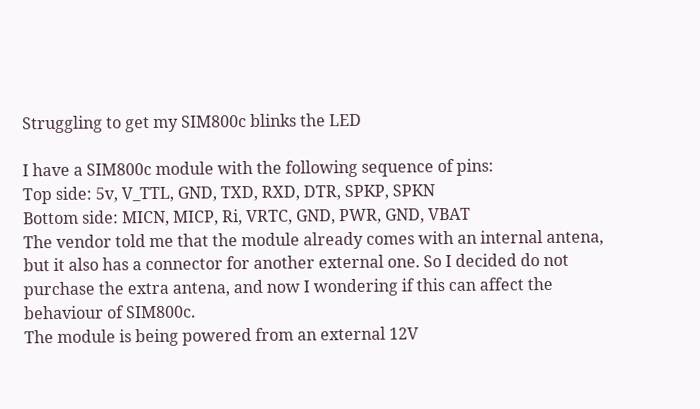Struggling to get my SIM800c blinks the LED

I have a SIM800c module with the following sequence of pins:
Top side: 5v, V_TTL, GND, TXD, RXD, DTR, SPKP, SPKN
Bottom side: MICN, MICP, Ri, VRTC, GND, PWR, GND, VBAT
The vendor told me that the module already comes with an internal antena, but it also has a connector for another external one. So I decided do not purchase the extra antena, and now I wondering if this can affect the behaviour of SIM800c.
The module is being powered from an external 12V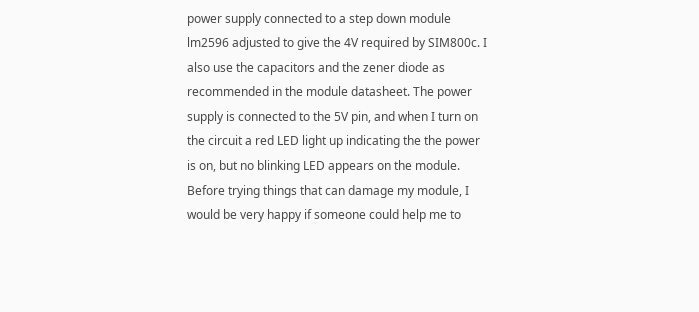power supply connected to a step down module lm2596 adjusted to give the 4V required by SIM800c. I also use the capacitors and the zener diode as recommended in the module datasheet. The power supply is connected to the 5V pin, and when I turn on the circuit a red LED light up indicating the the power is on, but no blinking LED appears on the module.
Before trying things that can damage my module, I would be very happy if someone could help me to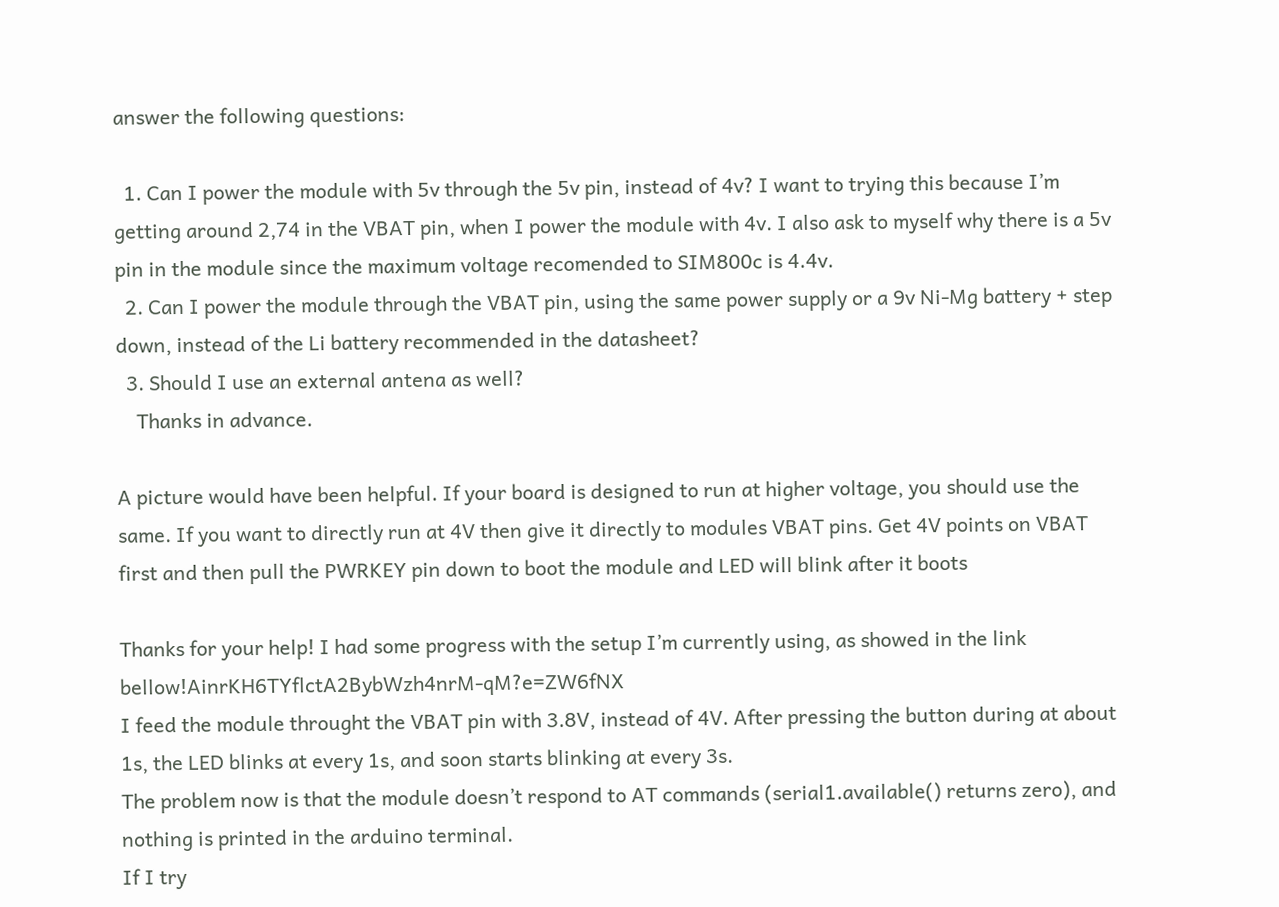answer the following questions:

  1. Can I power the module with 5v through the 5v pin, instead of 4v? I want to trying this because I’m getting around 2,74 in the VBAT pin, when I power the module with 4v. I also ask to myself why there is a 5v pin in the module since the maximum voltage recomended to SIM800c is 4.4v.
  2. Can I power the module through the VBAT pin, using the same power supply or a 9v Ni-Mg battery + step down, instead of the Li battery recommended in the datasheet?
  3. Should I use an external antena as well?
    Thanks in advance.

A picture would have been helpful. If your board is designed to run at higher voltage, you should use the same. If you want to directly run at 4V then give it directly to modules VBAT pins. Get 4V points on VBAT first and then pull the PWRKEY pin down to boot the module and LED will blink after it boots

Thanks for your help! I had some progress with the setup I’m currently using, as showed in the link bellow!AinrKH6TYflctA2BybWzh4nrM-qM?e=ZW6fNX
I feed the module throught the VBAT pin with 3.8V, instead of 4V. After pressing the button during at about 1s, the LED blinks at every 1s, and soon starts blinking at every 3s.
The problem now is that the module doesn’t respond to AT commands (serial1.available() returns zero), and nothing is printed in the arduino terminal.
If I try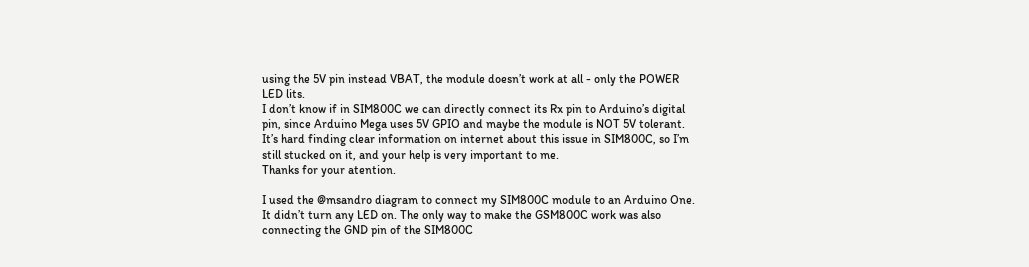using the 5V pin instead VBAT, the module doesn’t work at all - only the POWER LED lits.
I don’t know if in SIM800C we can directly connect its Rx pin to Arduino’s digital pin, since Arduino Mega uses 5V GPIO and maybe the module is NOT 5V tolerant.
It’s hard finding clear information on internet about this issue in SIM800C, so I’m still stucked on it, and your help is very important to me.
Thanks for your atention.

I used the @msandro diagram to connect my SIM800C module to an Arduino One. It didn’t turn any LED on. The only way to make the GSM800C work was also connecting the GND pin of the SIM800C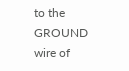to the GROUND wire of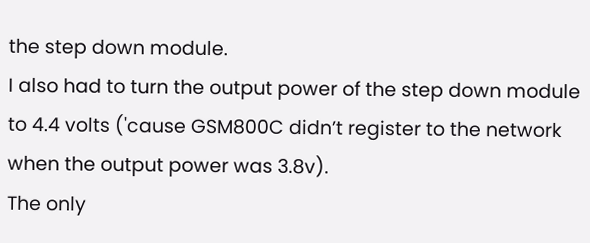the step down module.
I also had to turn the output power of the step down module to 4.4 volts ('cause GSM800C didn’t register to the network when the output power was 3.8v).
The only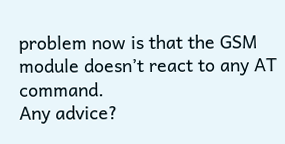problem now is that the GSM module doesn’t react to any AT command.
Any advice?